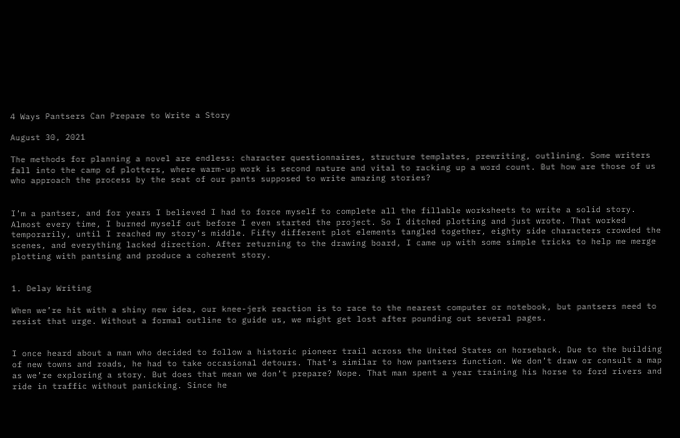4 Ways Pantsers Can Prepare to Write a Story

August 30, 2021

The methods for planning a novel are endless: character questionnaires, structure templates, prewriting, outlining. Some writers fall into the camp of plotters, where warm-up work is second nature and vital to racking up a word count. But how are those of us who approach the process by the seat of our pants supposed to write amazing stories?


I’m a pantser, and for years I believed I had to force myself to complete all the fillable worksheets to write a solid story. Almost every time, I burned myself out before I even started the project. So I ditched plotting and just wrote. That worked temporarily, until I reached my story’s middle. Fifty different plot elements tangled together, eighty side characters crowded the scenes, and everything lacked direction. After returning to the drawing board, I came up with some simple tricks to help me merge plotting with pantsing and produce a coherent story.


1. Delay Writing

When we’re hit with a shiny new idea, our knee-jerk reaction is to race to the nearest computer or notebook, but pantsers need to resist that urge. Without a formal outline to guide us, we might get lost after pounding out several pages.


I once heard about a man who decided to follow a historic pioneer trail across the United States on horseback. Due to the building of new towns and roads, he had to take occasional detours. That’s similar to how pantsers function. We don’t draw or consult a map as we’re exploring a story. But does that mean we don’t prepare? Nope. That man spent a year training his horse to ford rivers and ride in traffic without panicking. Since he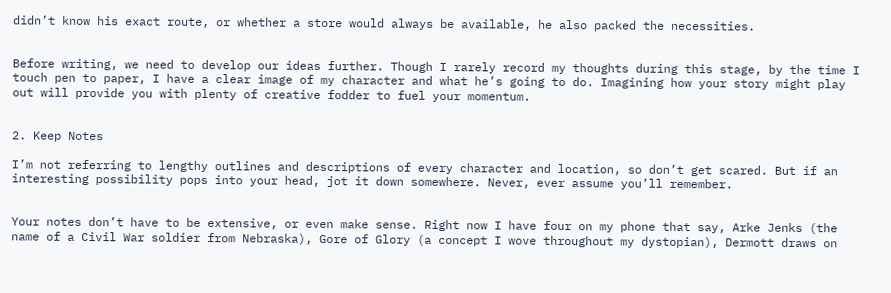didn’t know his exact route, or whether a store would always be available, he also packed the necessities.


Before writing, we need to develop our ideas further. Though I rarely record my thoughts during this stage, by the time I touch pen to paper, I have a clear image of my character and what he’s going to do. Imagining how your story might play out will provide you with plenty of creative fodder to fuel your momentum.


2. Keep Notes

I’m not referring to lengthy outlines and descriptions of every character and location, so don’t get scared. But if an interesting possibility pops into your head, jot it down somewhere. Never, ever assume you’ll remember.


Your notes don’t have to be extensive, or even make sense. Right now I have four on my phone that say, Arke Jenks (the name of a Civil War soldier from Nebraska), Gore of Glory (a concept I wove throughout my dystopian), Dermott draws on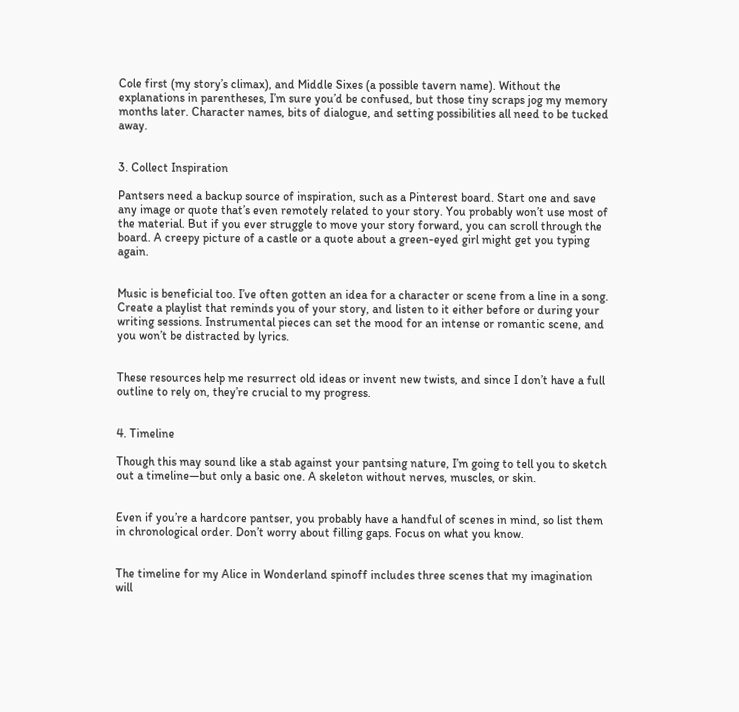Cole first (my story’s climax), and Middle Sixes (a possible tavern name). Without the explanations in parentheses, I’m sure you’d be confused, but those tiny scraps jog my memory months later. Character names, bits of dialogue, and setting possibilities all need to be tucked away.


3. Collect Inspiration

Pantsers need a backup source of inspiration, such as a Pinterest board. Start one and save any image or quote that’s even remotely related to your story. You probably won’t use most of the material. But if you ever struggle to move your story forward, you can scroll through the board. A creepy picture of a castle or a quote about a green-eyed girl might get you typing again.


Music is beneficial too. I’ve often gotten an idea for a character or scene from a line in a song. Create a playlist that reminds you of your story, and listen to it either before or during your writing sessions. Instrumental pieces can set the mood for an intense or romantic scene, and you won’t be distracted by lyrics.


These resources help me resurrect old ideas or invent new twists, and since I don’t have a full outline to rely on, they’re crucial to my progress.


4. Timeline

Though this may sound like a stab against your pantsing nature, I’m going to tell you to sketch out a timeline—but only a basic one. A skeleton without nerves, muscles, or skin.


Even if you’re a hardcore pantser, you probably have a handful of scenes in mind, so list them in chronological order. Don’t worry about filling gaps. Focus on what you know.


The timeline for my Alice in Wonderland spinoff includes three scenes that my imagination will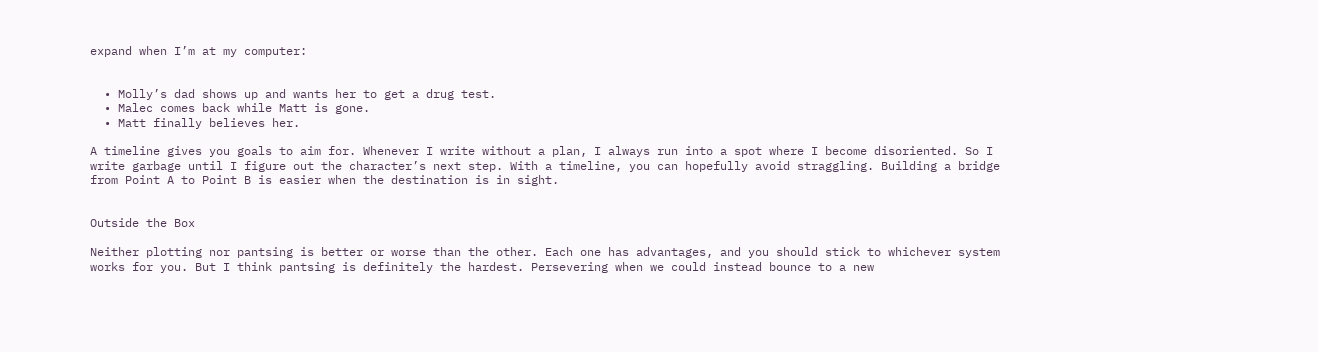expand when I’m at my computer:


  • Molly’s dad shows up and wants her to get a drug test.
  • Malec comes back while Matt is gone.
  • Matt finally believes her.

A timeline gives you goals to aim for. Whenever I write without a plan, I always run into a spot where I become disoriented. So I write garbage until I figure out the character’s next step. With a timeline, you can hopefully avoid straggling. Building a bridge from Point A to Point B is easier when the destination is in sight.


Outside the Box

Neither plotting nor pantsing is better or worse than the other. Each one has advantages, and you should stick to whichever system works for you. But I think pantsing is definitely the hardest. Persevering when we could instead bounce to a new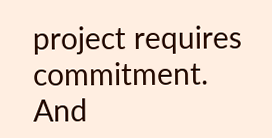project requires commitment. And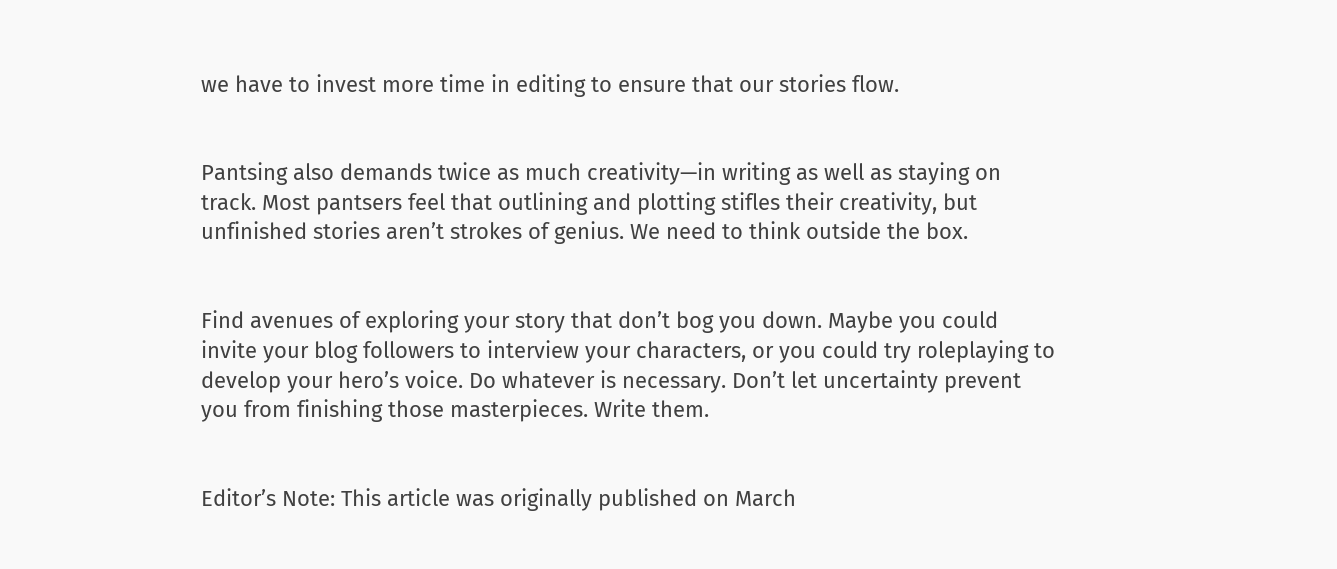we have to invest more time in editing to ensure that our stories flow.


Pantsing also demands twice as much creativity—in writing as well as staying on track. Most pantsers feel that outlining and plotting stifles their creativity, but unfinished stories aren’t strokes of genius. We need to think outside the box.


Find avenues of exploring your story that don’t bog you down. Maybe you could invite your blog followers to interview your characters, or you could try roleplaying to develop your hero’s voice. Do whatever is necessary. Don’t let uncertainty prevent you from finishing those masterpieces. Write them.


Editor’s Note: This article was originally published on March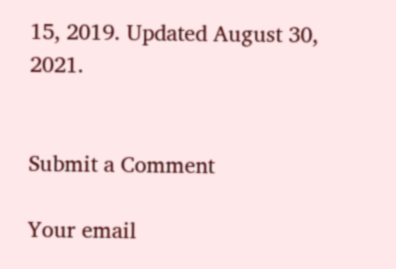15, 2019. Updated August 30, 2021.


Submit a Comment

Your email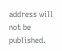address will not be published.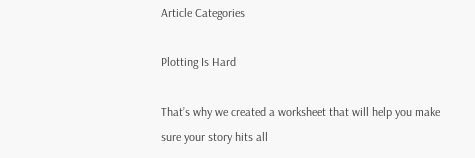Article Categories

Plotting Is Hard

That’s why we created a worksheet that will help you make sure your story hits all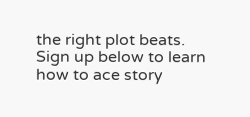the right plot beats. Sign up below to learn how to ace story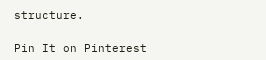structure.

Pin It on Pinterest